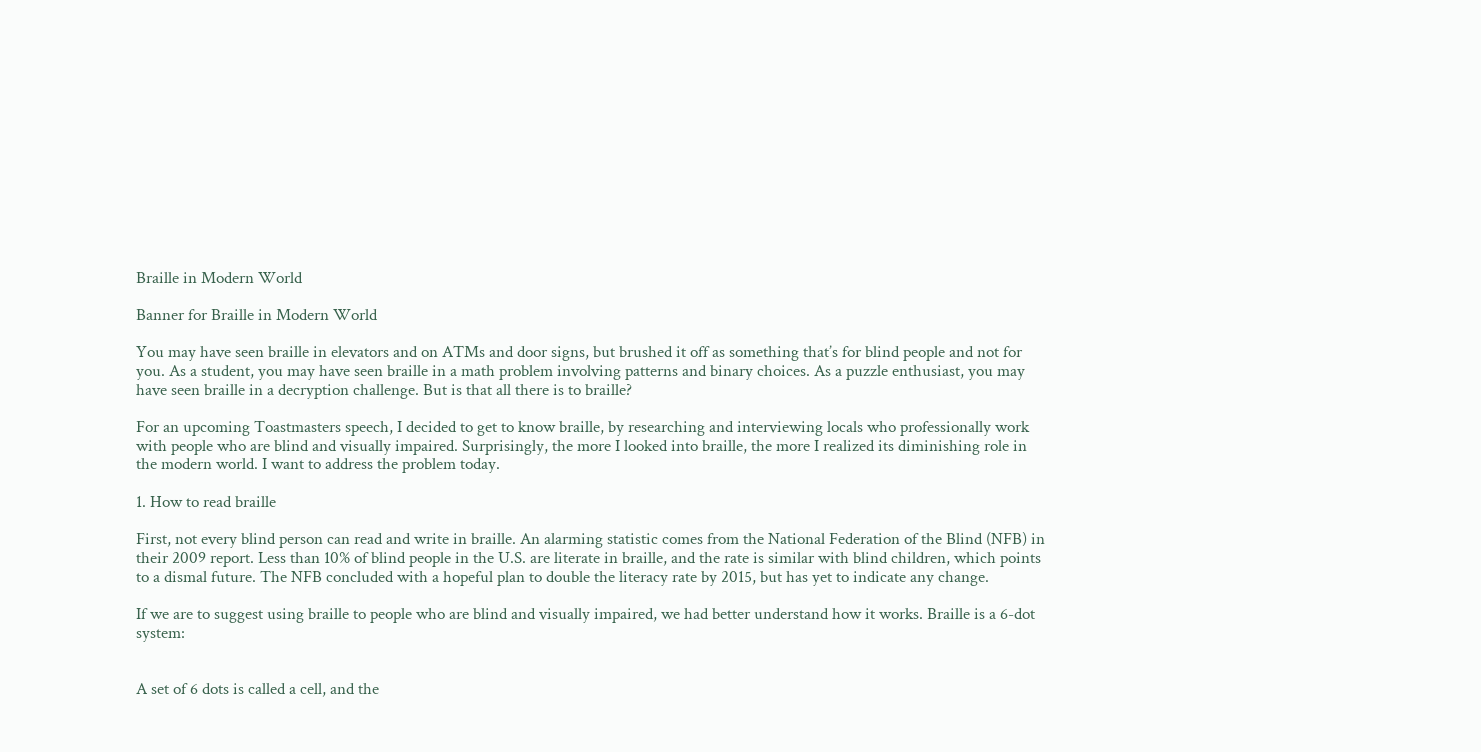Braille in Modern World

Banner for Braille in Modern World

You may have seen braille in elevators and on ATMs and door signs, but brushed it off as something that’s for blind people and not for you. As a student, you may have seen braille in a math problem involving patterns and binary choices. As a puzzle enthusiast, you may have seen braille in a decryption challenge. But is that all there is to braille?

For an upcoming Toastmasters speech, I decided to get to know braille, by researching and interviewing locals who professionally work with people who are blind and visually impaired. Surprisingly, the more I looked into braille, the more I realized its diminishing role in the modern world. I want to address the problem today.

1. How to read braille

First, not every blind person can read and write in braille. An alarming statistic comes from the National Federation of the Blind (NFB) in their 2009 report. Less than 10% of blind people in the U.S. are literate in braille, and the rate is similar with blind children, which points to a dismal future. The NFB concluded with a hopeful plan to double the literacy rate by 2015, but has yet to indicate any change.

If we are to suggest using braille to people who are blind and visually impaired, we had better understand how it works. Braille is a 6-dot system:


A set of 6 dots is called a cell, and the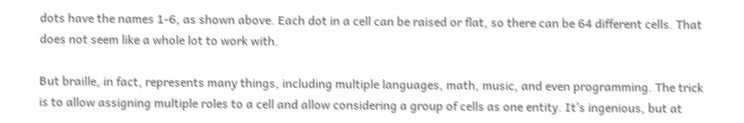dots have the names 1-6, as shown above. Each dot in a cell can be raised or flat, so there can be 64 different cells. That does not seem like a whole lot to work with.

But braille, in fact, represents many things, including multiple languages, math, music, and even programming. The trick is to allow assigning multiple roles to a cell and allow considering a group of cells as one entity. It’s ingenious, but at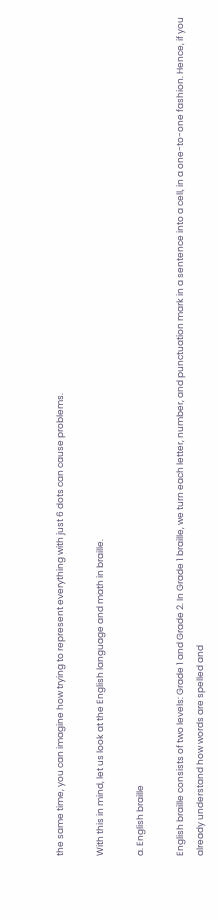the same time, you can imagine how trying to represent everything with just 6 dots can cause problems.

With this in mind, let us look at the English language and math in braille.

a. English braille

English braille consists of two levels: Grade 1 and Grade 2. In Grade 1 braille, we turn each letter, number, and punctuation mark in a sentence into a cell, in a one-to-one fashion. Hence, if you already understand how words are spelled and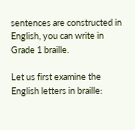sentences are constructed in English, you can write in Grade 1 braille.

Let us first examine the English letters in braille: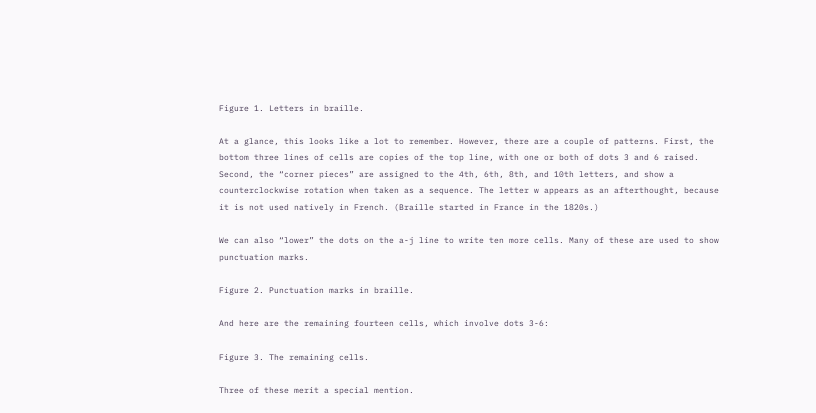Figure 1. Letters in braille.

At a glance, this looks like a lot to remember. However, there are a couple of patterns. First, the bottom three lines of cells are copies of the top line, with one or both of dots 3 and 6 raised. Second, the “corner pieces” are assigned to the 4th, 6th, 8th, and 10th letters, and show a counterclockwise rotation when taken as a sequence. The letter w appears as an afterthought, because it is not used natively in French. (Braille started in France in the 1820s.)

We can also “lower” the dots on the a-j line to write ten more cells. Many of these are used to show punctuation marks.

Figure 2. Punctuation marks in braille.

And here are the remaining fourteen cells, which involve dots 3-6:

Figure 3. The remaining cells.

Three of these merit a special mention.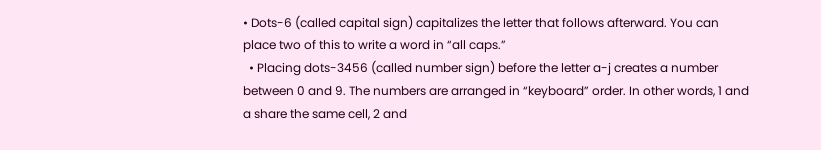• Dots-6 (called capital sign) capitalizes the letter that follows afterward. You can place two of this to write a word in “all caps.”
  • Placing dots-3456 (called number sign) before the letter a-j creates a number between 0 and 9. The numbers are arranged in “keyboard” order. In other words, 1 and a share the same cell, 2 and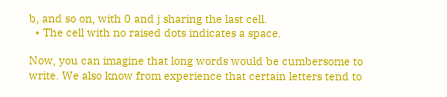b, and so on, with 0 and j sharing the last cell.
  • The cell with no raised dots indicates a space.

Now, you can imagine that long words would be cumbersome to write. We also know from experience that certain letters tend to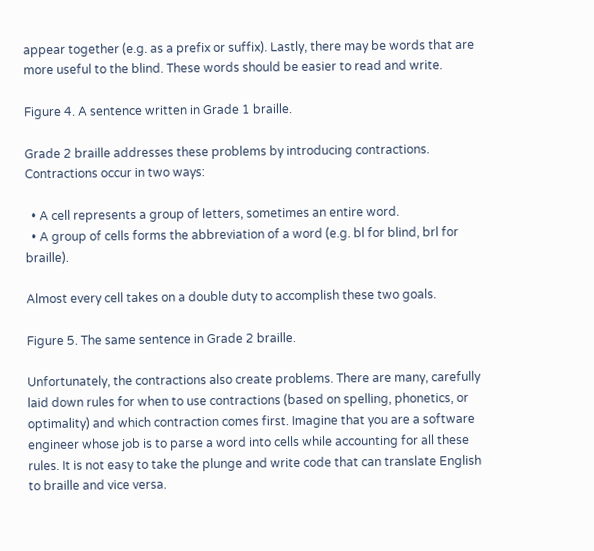appear together (e.g. as a prefix or suffix). Lastly, there may be words that are more useful to the blind. These words should be easier to read and write.

Figure 4. A sentence written in Grade 1 braille.

Grade 2 braille addresses these problems by introducing contractions. Contractions occur in two ways:

  • A cell represents a group of letters, sometimes an entire word.
  • A group of cells forms the abbreviation of a word (e.g. bl for blind, brl for braille).

Almost every cell takes on a double duty to accomplish these two goals.

Figure 5. The same sentence in Grade 2 braille.

Unfortunately, the contractions also create problems. There are many, carefully laid down rules for when to use contractions (based on spelling, phonetics, or optimality) and which contraction comes first. Imagine that you are a software engineer whose job is to parse a word into cells while accounting for all these rules. It is not easy to take the plunge and write code that can translate English to braille and vice versa.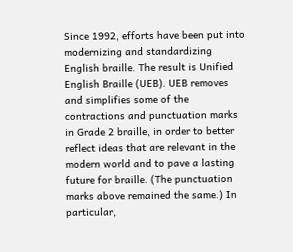Since 1992, efforts have been put into modernizing and standardizing English braille. The result is Unified English Braille (UEB). UEB removes and simplifies some of the contractions and punctuation marks in Grade 2 braille, in order to better reflect ideas that are relevant in the modern world and to pave a lasting future for braille. (The punctuation marks above remained the same.) In particular,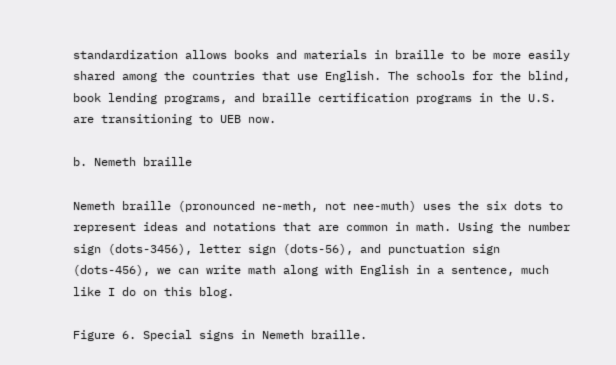standardization allows books and materials in braille to be more easily shared among the countries that use English. The schools for the blind, book lending programs, and braille certification programs in the U.S. are transitioning to UEB now.

b. Nemeth braille

Nemeth braille (pronounced ne-meth, not nee-muth) uses the six dots to represent ideas and notations that are common in math. Using the number sign (dots-3456), letter sign (dots-56), and punctuation sign (dots-456), we can write math along with English in a sentence, much like I do on this blog.

Figure 6. Special signs in Nemeth braille.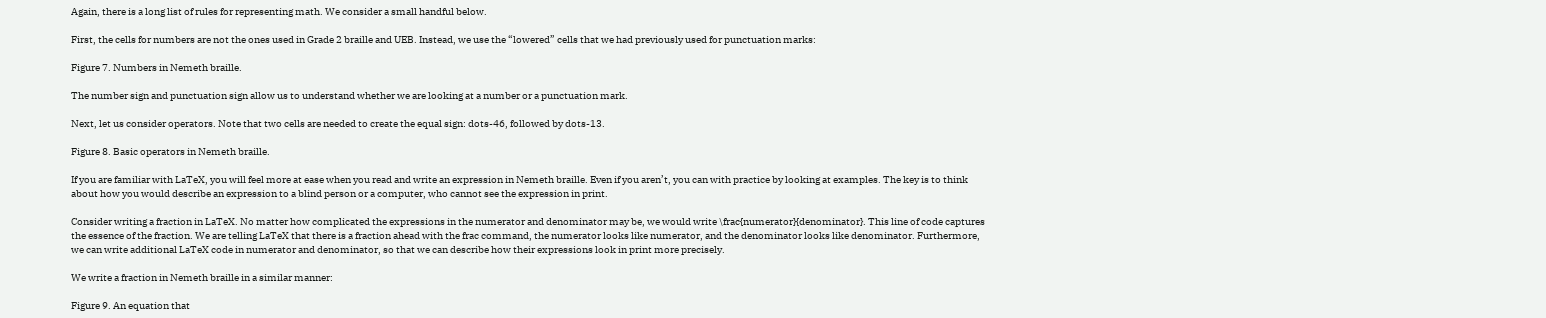Again, there is a long list of rules for representing math. We consider a small handful below.

First, the cells for numbers are not the ones used in Grade 2 braille and UEB. Instead, we use the “lowered” cells that we had previously used for punctuation marks:

Figure 7. Numbers in Nemeth braille.

The number sign and punctuation sign allow us to understand whether we are looking at a number or a punctuation mark.

Next, let us consider operators. Note that two cells are needed to create the equal sign: dots-46, followed by dots-13.

Figure 8. Basic operators in Nemeth braille.

If you are familiar with LaTeX, you will feel more at ease when you read and write an expression in Nemeth braille. Even if you aren’t, you can with practice by looking at examples. The key is to think about how you would describe an expression to a blind person or a computer, who cannot see the expression in print.

Consider writing a fraction in LaTeX. No matter how complicated the expressions in the numerator and denominator may be, we would write \frac{numerator}{denominator}. This line of code captures the essence of the fraction. We are telling LaTeX that there is a fraction ahead with the frac command, the numerator looks like numerator, and the denominator looks like denominator. Furthermore, we can write additional LaTeX code in numerator and denominator, so that we can describe how their expressions look in print more precisely.

We write a fraction in Nemeth braille in a similar manner:

Figure 9. An equation that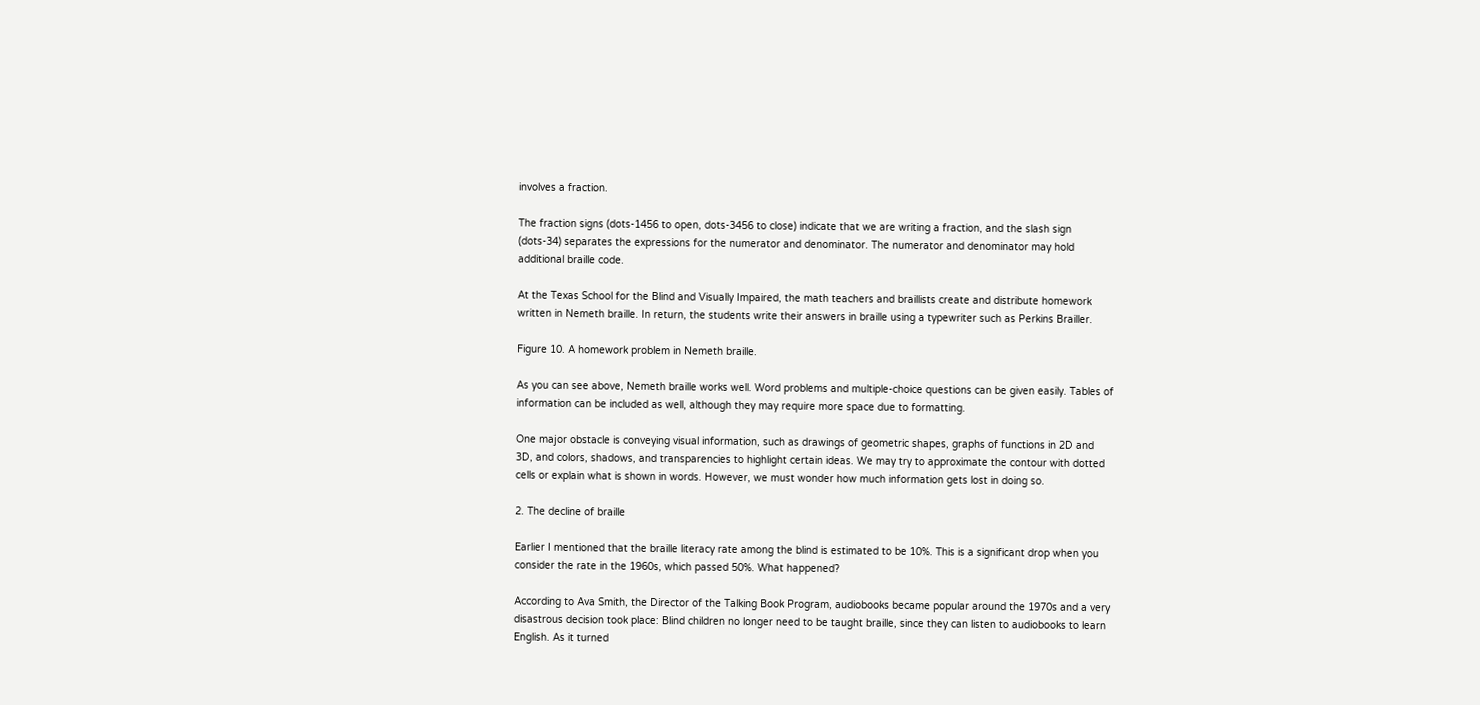involves a fraction.

The fraction signs (dots-1456 to open, dots-3456 to close) indicate that we are writing a fraction, and the slash sign (dots-34) separates the expressions for the numerator and denominator. The numerator and denominator may hold additional braille code.

At the Texas School for the Blind and Visually Impaired, the math teachers and braillists create and distribute homework written in Nemeth braille. In return, the students write their answers in braille using a typewriter such as Perkins Brailler.

Figure 10. A homework problem in Nemeth braille.

As you can see above, Nemeth braille works well. Word problems and multiple-choice questions can be given easily. Tables of information can be included as well, although they may require more space due to formatting.

One major obstacle is conveying visual information, such as drawings of geometric shapes, graphs of functions in 2D and 3D, and colors, shadows, and transparencies to highlight certain ideas. We may try to approximate the contour with dotted cells or explain what is shown in words. However, we must wonder how much information gets lost in doing so.

2. The decline of braille

Earlier I mentioned that the braille literacy rate among the blind is estimated to be 10%. This is a significant drop when you consider the rate in the 1960s, which passed 50%. What happened?

According to Ava Smith, the Director of the Talking Book Program, audiobooks became popular around the 1970s and a very disastrous decision took place: Blind children no longer need to be taught braille, since they can listen to audiobooks to learn English. As it turned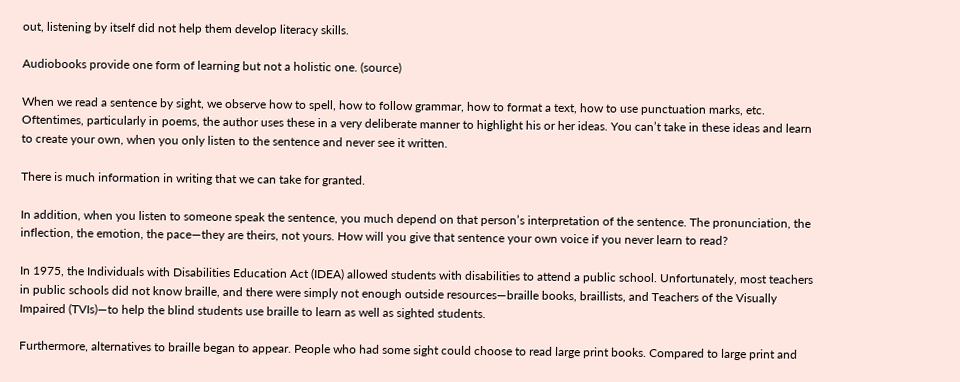out, listening by itself did not help them develop literacy skills.

Audiobooks provide one form of learning but not a holistic one. (source)

When we read a sentence by sight, we observe how to spell, how to follow grammar, how to format a text, how to use punctuation marks, etc. Oftentimes, particularly in poems, the author uses these in a very deliberate manner to highlight his or her ideas. You can’t take in these ideas and learn to create your own, when you only listen to the sentence and never see it written.

There is much information in writing that we can take for granted.

In addition, when you listen to someone speak the sentence, you much depend on that person’s interpretation of the sentence. The pronunciation, the inflection, the emotion, the pace—they are theirs, not yours. How will you give that sentence your own voice if you never learn to read?

In 1975, the Individuals with Disabilities Education Act (IDEA) allowed students with disabilities to attend a public school. Unfortunately, most teachers in public schools did not know braille, and there were simply not enough outside resources—braille books, braillists, and Teachers of the Visually Impaired (TVIs)—to help the blind students use braille to learn as well as sighted students.

Furthermore, alternatives to braille began to appear. People who had some sight could choose to read large print books. Compared to large print and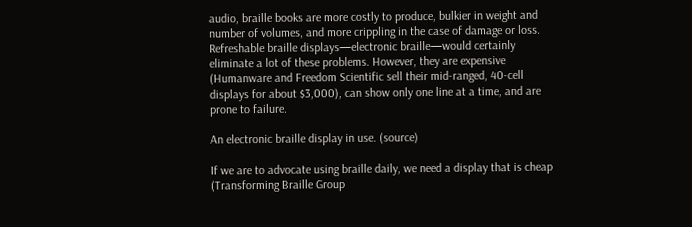audio, braille books are more costly to produce, bulkier in weight and number of volumes, and more crippling in the case of damage or loss. Refreshable braille displays—electronic braille—would certainly eliminate a lot of these problems. However, they are expensive (Humanware and Freedom Scientific sell their mid-ranged, 40-cell displays for about $3,000), can show only one line at a time, and are prone to failure.

An electronic braille display in use. (source)

If we are to advocate using braille daily, we need a display that is cheap (Transforming Braille Group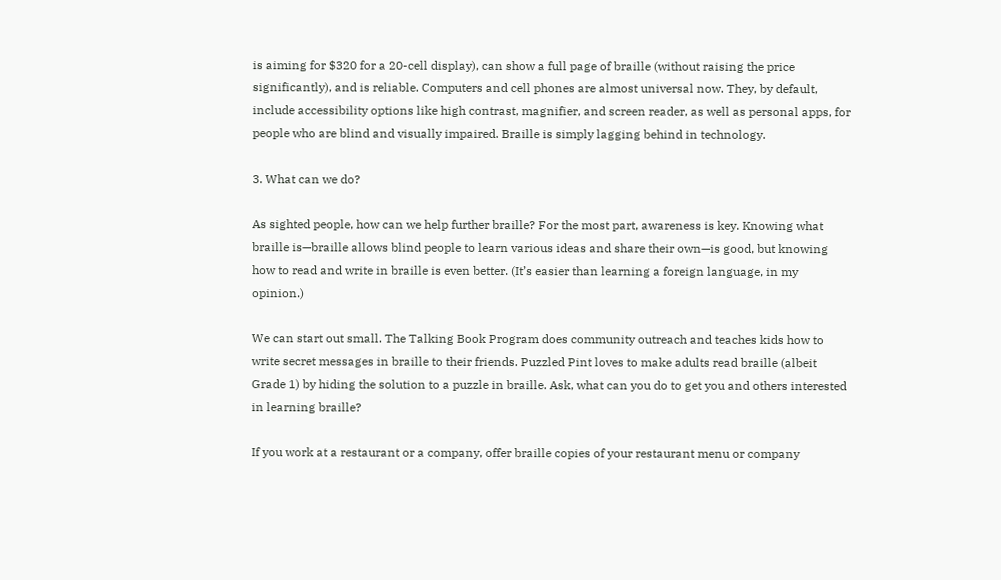is aiming for $320 for a 20-cell display), can show a full page of braille (without raising the price significantly), and is reliable. Computers and cell phones are almost universal now. They, by default, include accessibility options like high contrast, magnifier, and screen reader, as well as personal apps, for people who are blind and visually impaired. Braille is simply lagging behind in technology.

3. What can we do?

As sighted people, how can we help further braille? For the most part, awareness is key. Knowing what braille is—braille allows blind people to learn various ideas and share their own—is good, but knowing how to read and write in braille is even better. (It’s easier than learning a foreign language, in my opinion.)

We can start out small. The Talking Book Program does community outreach and teaches kids how to write secret messages in braille to their friends. Puzzled Pint loves to make adults read braille (albeit Grade 1) by hiding the solution to a puzzle in braille. Ask, what can you do to get you and others interested in learning braille?

If you work at a restaurant or a company, offer braille copies of your restaurant menu or company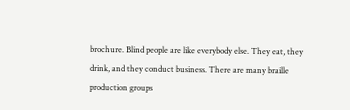brochure. Blind people are like everybody else. They eat, they drink, and they conduct business. There are many braille production groups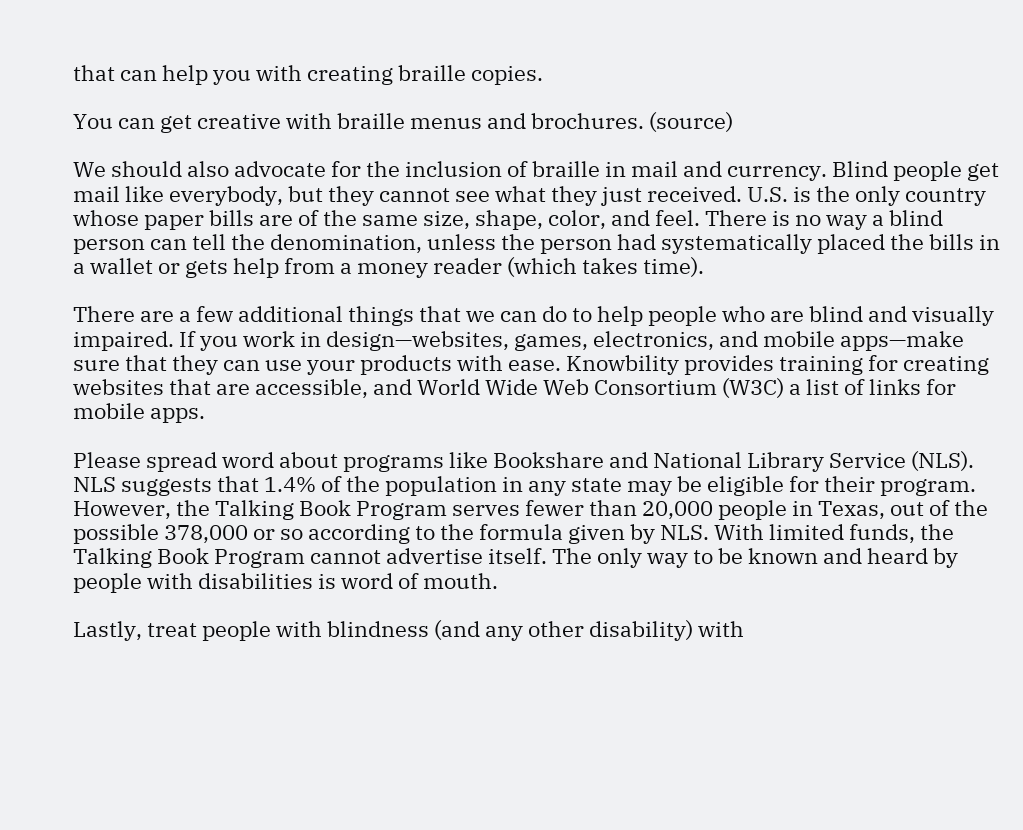that can help you with creating braille copies.

You can get creative with braille menus and brochures. (source)

We should also advocate for the inclusion of braille in mail and currency. Blind people get mail like everybody, but they cannot see what they just received. U.S. is the only country whose paper bills are of the same size, shape, color, and feel. There is no way a blind person can tell the denomination, unless the person had systematically placed the bills in a wallet or gets help from a money reader (which takes time).

There are a few additional things that we can do to help people who are blind and visually impaired. If you work in design—websites, games, electronics, and mobile apps—make sure that they can use your products with ease. Knowbility provides training for creating websites that are accessible, and World Wide Web Consortium (W3C) a list of links for mobile apps.

Please spread word about programs like Bookshare and National Library Service (NLS). NLS suggests that 1.4% of the population in any state may be eligible for their program. However, the Talking Book Program serves fewer than 20,000 people in Texas, out of the possible 378,000 or so according to the formula given by NLS. With limited funds, the Talking Book Program cannot advertise itself. The only way to be known and heard by people with disabilities is word of mouth.

Lastly, treat people with blindness (and any other disability) with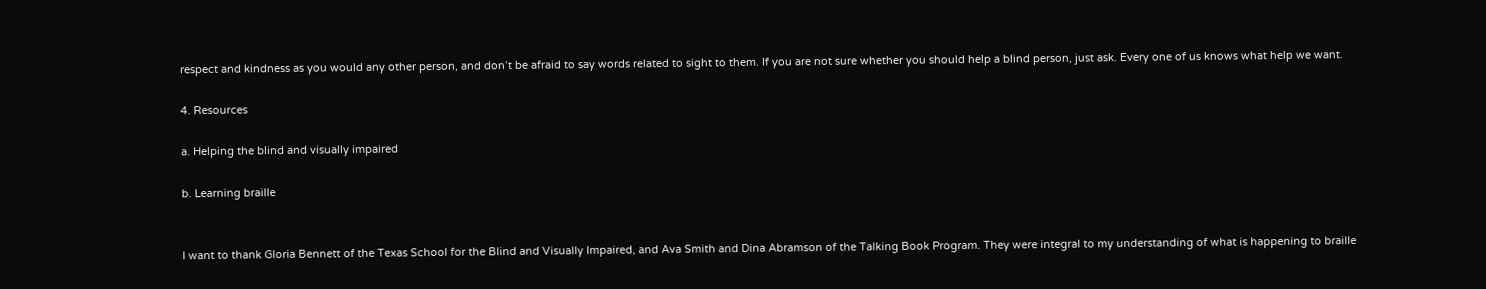respect and kindness as you would any other person, and don’t be afraid to say words related to sight to them. If you are not sure whether you should help a blind person, just ask. Every one of us knows what help we want.

4. Resources

a. Helping the blind and visually impaired

b. Learning braille


I want to thank Gloria Bennett of the Texas School for the Blind and Visually Impaired, and Ava Smith and Dina Abramson of the Talking Book Program. They were integral to my understanding of what is happening to braille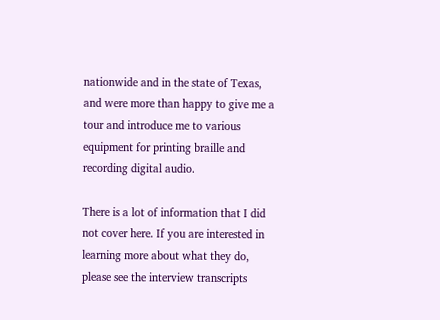nationwide and in the state of Texas, and were more than happy to give me a tour and introduce me to various equipment for printing braille and recording digital audio.

There is a lot of information that I did not cover here. If you are interested in learning more about what they do, please see the interview transcripts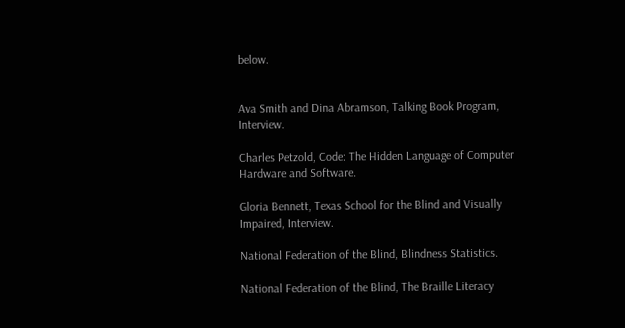below.


Ava Smith and Dina Abramson, Talking Book Program, Interview.

Charles Petzold, Code: The Hidden Language of Computer Hardware and Software.

Gloria Bennett, Texas School for the Blind and Visually Impaired, Interview.

National Federation of the Blind, Blindness Statistics.

National Federation of the Blind, The Braille Literacy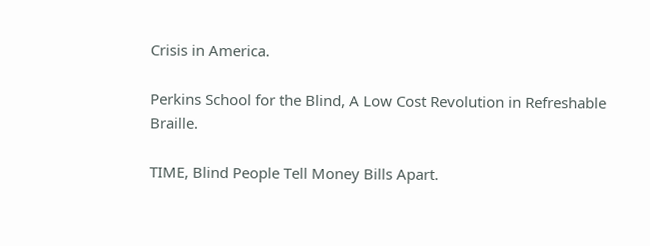Crisis in America.

Perkins School for the Blind, A Low Cost Revolution in Refreshable Braille.

TIME, Blind People Tell Money Bills Apart.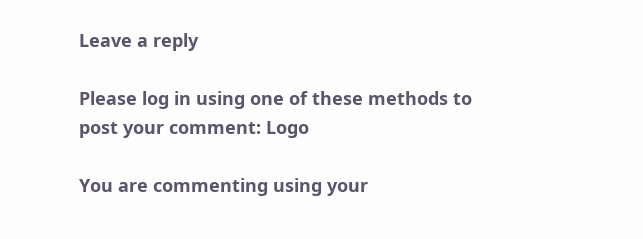Leave a reply

Please log in using one of these methods to post your comment: Logo

You are commenting using your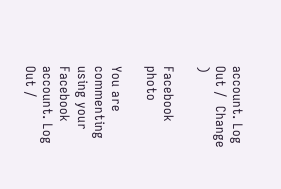account. Log Out /  Change )

Facebook photo

You are commenting using your Facebook account. Log Out /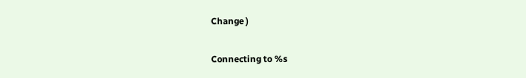Change )

Connecting to %s